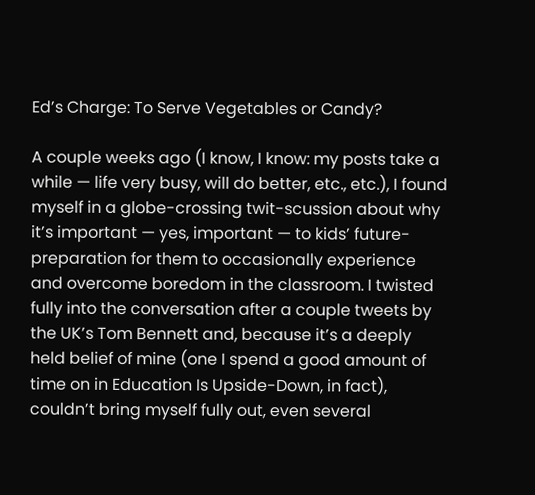Ed’s Charge: To Serve Vegetables or Candy?

A couple weeks ago (I know, I know: my posts take a while — life very busy, will do better, etc., etc.), I found myself in a globe-crossing twit-scussion about why it’s important — yes, important — to kids’ future-preparation for them to occasionally experience and overcome boredom in the classroom. I twisted fully into the conversation after a couple tweets by the UK’s Tom Bennett and, because it’s a deeply held belief of mine (one I spend a good amount of time on in Education Is Upside-Down, in fact), couldn’t bring myself fully out, even several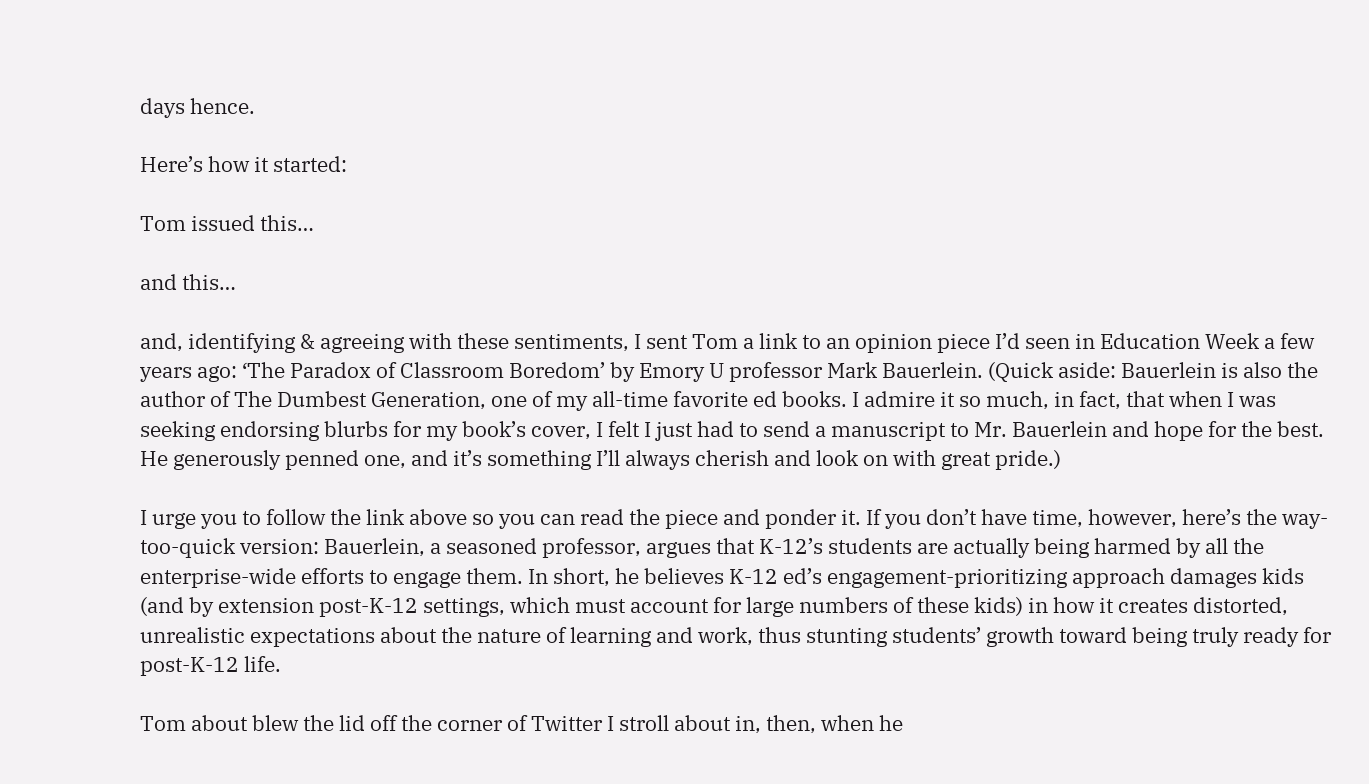days hence.

Here’s how it started:

Tom issued this…

and this…

and, identifying & agreeing with these sentiments, I sent Tom a link to an opinion piece I’d seen in Education Week a few years ago: ‘The Paradox of Classroom Boredom’ by Emory U professor Mark Bauerlein. (Quick aside: Bauerlein is also the author of The Dumbest Generation, one of my all-time favorite ed books. I admire it so much, in fact, that when I was seeking endorsing blurbs for my book’s cover, I felt I just had to send a manuscript to Mr. Bauerlein and hope for the best. He generously penned one, and it’s something I’ll always cherish and look on with great pride.)

I urge you to follow the link above so you can read the piece and ponder it. If you don’t have time, however, here’s the way-too-quick version: Bauerlein, a seasoned professor, argues that K-12’s students are actually being harmed by all the enterprise-wide efforts to engage them. In short, he believes K-12 ed’s engagement-prioritizing approach damages kids (and by extension post-K-12 settings, which must account for large numbers of these kids) in how it creates distorted, unrealistic expectations about the nature of learning and work, thus stunting students’ growth toward being truly ready for post-K-12 life.

Tom about blew the lid off the corner of Twitter I stroll about in, then, when he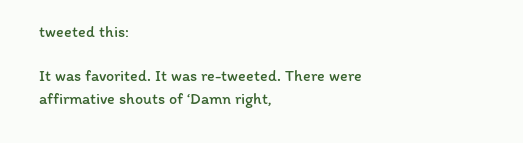tweeted this:

It was favorited. It was re-tweeted. There were affirmative shouts of ‘Damn right,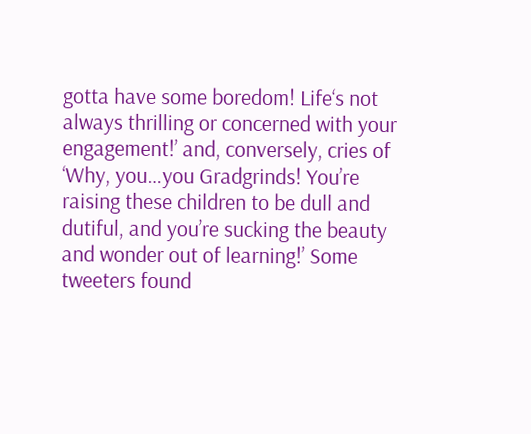gotta have some boredom! Life‘s not always thrilling or concerned with your engagement!’ and, conversely, cries of ‘Why, you…you Gradgrinds! You’re raising these children to be dull and dutiful, and you’re sucking the beauty and wonder out of learning!’ Some tweeters found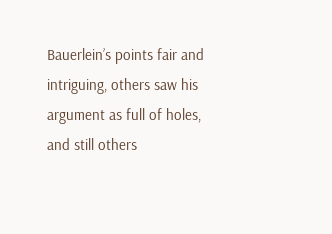Bauerlein’s points fair and intriguing, others saw his argument as full of holes, and still others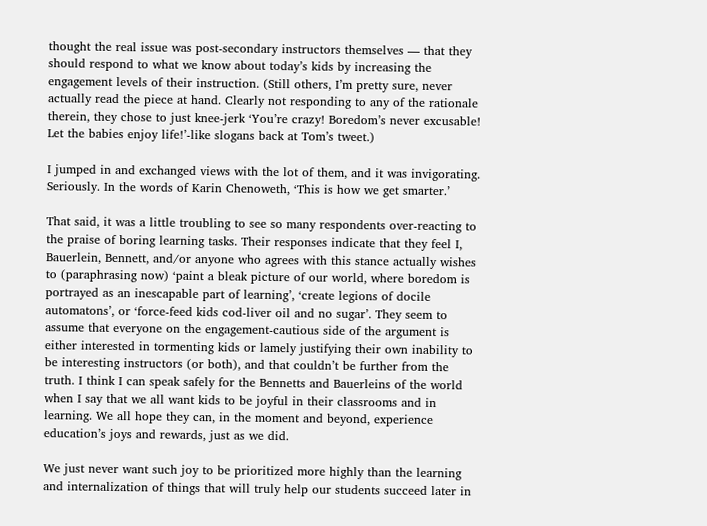thought the real issue was post-secondary instructors themselves — that they should respond to what we know about today’s kids by increasing the engagement levels of their instruction. (Still others, I’m pretty sure, never actually read the piece at hand. Clearly not responding to any of the rationale therein, they chose to just knee-jerk ‘You’re crazy! Boredom’s never excusable! Let the babies enjoy life!’-like slogans back at Tom’s tweet.)

I jumped in and exchanged views with the lot of them, and it was invigorating. Seriously. In the words of Karin Chenoweth, ‘This is how we get smarter.’

That said, it was a little troubling to see so many respondents over-reacting to the praise of boring learning tasks. Their responses indicate that they feel I, Bauerlein, Bennett, and/or anyone who agrees with this stance actually wishes to (paraphrasing now) ‘paint a bleak picture of our world, where boredom is portrayed as an inescapable part of learning’, ‘create legions of docile automatons’, or ‘force-feed kids cod-liver oil and no sugar’. They seem to assume that everyone on the engagement-cautious side of the argument is either interested in tormenting kids or lamely justifying their own inability to be interesting instructors (or both), and that couldn’t be further from the truth. I think I can speak safely for the Bennetts and Bauerleins of the world when I say that we all want kids to be joyful in their classrooms and in learning. We all hope they can, in the moment and beyond, experience education’s joys and rewards, just as we did.

We just never want such joy to be prioritized more highly than the learning and internalization of things that will truly help our students succeed later in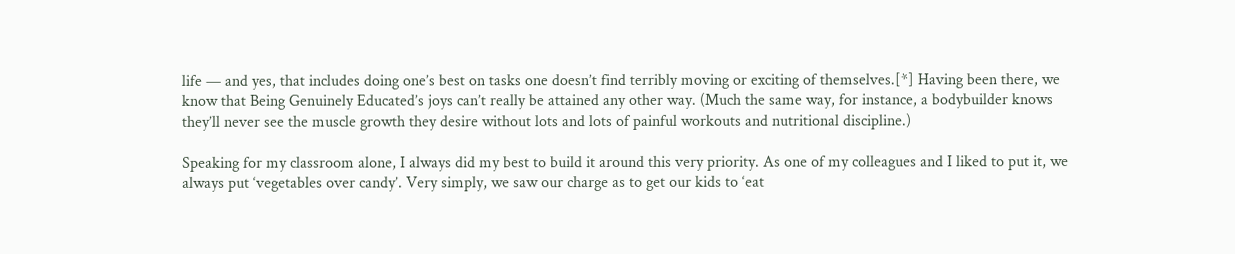life — and yes, that includes doing one’s best on tasks one doesn’t find terribly moving or exciting of themselves.[*] Having been there, we know that Being Genuinely Educated’s joys can’t really be attained any other way. (Much the same way, for instance, a bodybuilder knows they’ll never see the muscle growth they desire without lots and lots of painful workouts and nutritional discipline.)

Speaking for my classroom alone, I always did my best to build it around this very priority. As one of my colleagues and I liked to put it, we always put ‘vegetables over candy’. Very simply, we saw our charge as to get our kids to ‘eat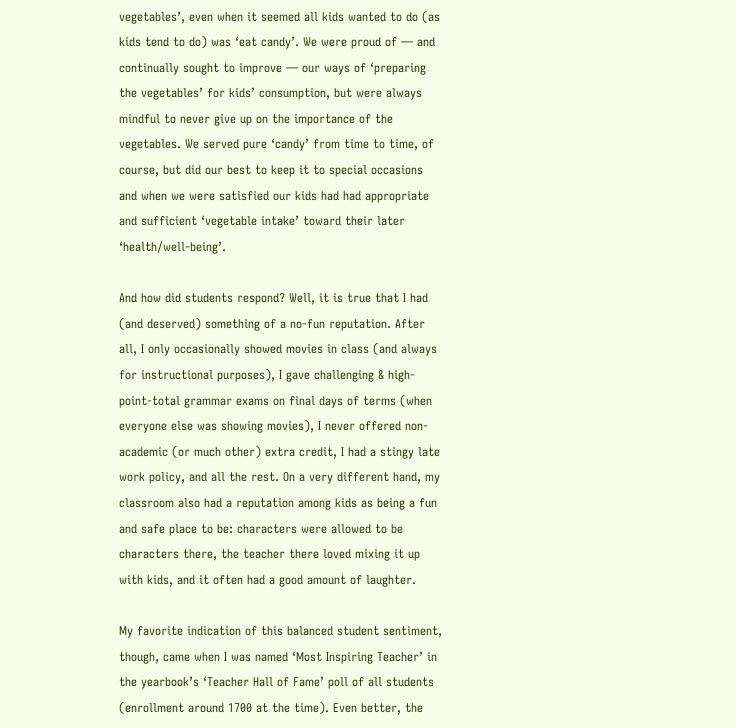vegetables’, even when it seemed all kids wanted to do (as kids tend to do) was ‘eat candy’. We were proud of — and continually sought to improve — our ways of ‘preparing the vegetables’ for kids’ consumption, but were always mindful to never give up on the importance of the vegetables. We served pure ‘candy’ from time to time, of course, but did our best to keep it to special occasions and when we were satisfied our kids had had appropriate and sufficient ‘vegetable intake’ toward their later ‘health/well-being’.

And how did students respond? Well, it is true that I had (and deserved) something of a no-fun reputation. After all, I only occasionally showed movies in class (and always for instructional purposes), I gave challenging & high-point-total grammar exams on final days of terms (when everyone else was showing movies), I never offered non-academic (or much other) extra credit, I had a stingy late work policy, and all the rest. On a very different hand, my classroom also had a reputation among kids as being a fun and safe place to be: characters were allowed to be characters there, the teacher there loved mixing it up with kids, and it often had a good amount of laughter.

My favorite indication of this balanced student sentiment, though, came when I was named ‘Most Inspiring Teacher’ in the yearbook’s ‘Teacher Hall of Fame’ poll of all students (enrollment around 1700 at the time). Even better, the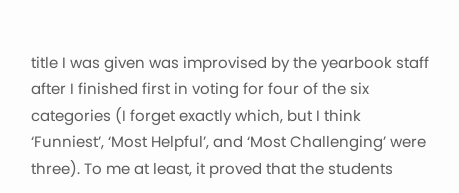title I was given was improvised by the yearbook staff after I finished first in voting for four of the six categories (I forget exactly which, but I think ‘Funniest’, ‘Most Helpful’, and ‘Most Challenging’ were three). To me at least, it proved that the students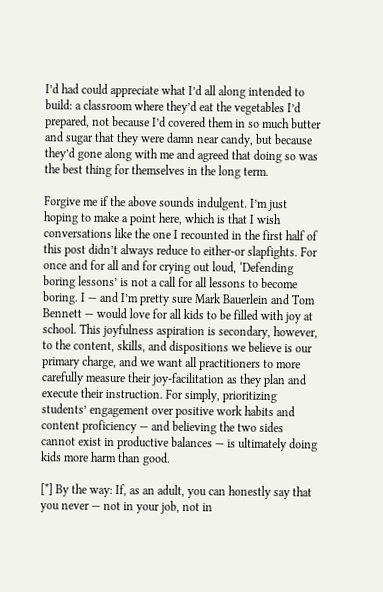I’d had could appreciate what I’d all along intended to build: a classroom where they’d eat the vegetables I’d prepared, not because I’d covered them in so much butter and sugar that they were damn near candy, but because they’d gone along with me and agreed that doing so was the best thing for themselves in the long term.

Forgive me if the above sounds indulgent. I’m just hoping to make a point here, which is that I wish conversations like the one I recounted in the first half of this post didn’t always reduce to either-or slapfights. For once and for all and for crying out loud, ‘Defending boring lessons’ is not a call for all lessons to become boring. I — and I’m pretty sure Mark Bauerlein and Tom Bennett — would love for all kids to be filled with joy at school. This joyfulness aspiration is secondary, however, to the content, skills, and dispositions we believe is our primary charge, and we want all practitioners to more carefully measure their joy-facilitation as they plan and execute their instruction. For simply, prioritizing students’ engagement over positive work habits and content proficiency — and believing the two sides cannot exist in productive balances — is ultimately doing kids more harm than good.

[*] By the way: If, as an adult, you can honestly say that you never — not in your job, not in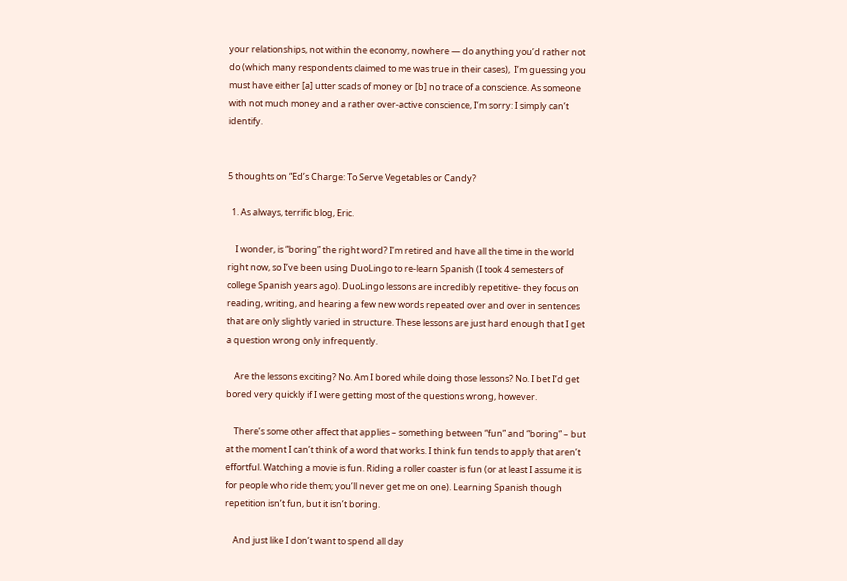your relationships, not within the economy, nowhere — do anything you’d rather not do (which many respondents claimed to me was true in their cases),  I’m guessing you must have either [a] utter scads of money or [b] no trace of a conscience. As someone with not much money and a rather over-active conscience, I’m sorry: I simply can’t identify.


5 thoughts on “Ed’s Charge: To Serve Vegetables or Candy?

  1. As always, terrific blog, Eric.

    I wonder, is “boring” the right word? I’m retired and have all the time in the world right now, so I’ve been using DuoLingo to re-learn Spanish (I took 4 semesters of college Spanish years ago). DuoLingo lessons are incredibly repetitive- they focus on reading, writing, and hearing a few new words repeated over and over in sentences that are only slightly varied in structure. These lessons are just hard enough that I get a question wrong only infrequently.

    Are the lessons exciting? No. Am I bored while doing those lessons? No. I bet I’d get bored very quickly if I were getting most of the questions wrong, however.

    There’s some other affect that applies – something between “fun” and “boring” – but at the moment I can’t think of a word that works. I think fun tends to apply that aren’t effortful. Watching a movie is fun. Riding a roller coaster is fun (or at least I assume it is for people who ride them; you’ll never get me on one). Learning Spanish though repetition isn’t fun, but it isn’t boring.

    And just like I don’t want to spend all day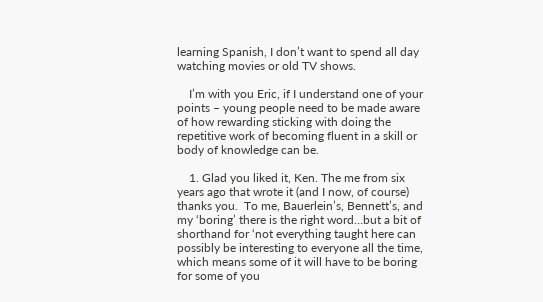learning Spanish, I don’t want to spend all day watching movies or old TV shows.

    I’m with you Eric, if I understand one of your points – young people need to be made aware of how rewarding sticking with doing the repetitive work of becoming fluent in a skill or body of knowledge can be.

    1. Glad you liked it, Ken. The me from six years ago that wrote it (and I now, of course) thanks you.  To me, Bauerlein’s, Bennett’s, and my ‘boring’ there is the right word…but a bit of shorthand for ‘not everything taught here can possibly be interesting to everyone all the time, which means some of it will have to be boring for some of you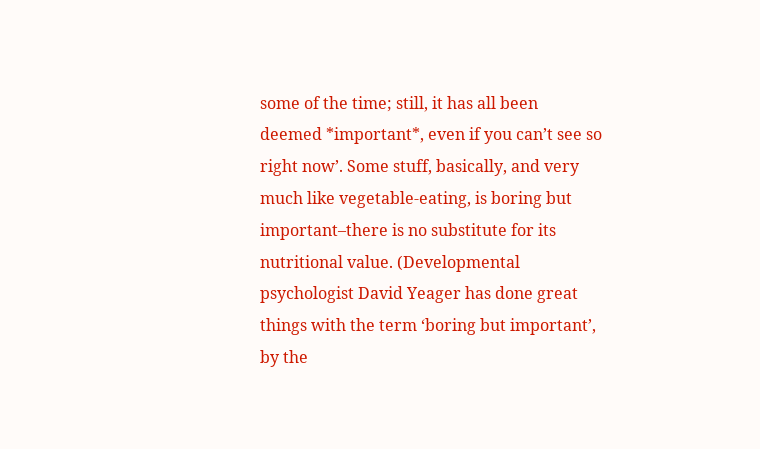some of the time; still, it has all been deemed *important*, even if you can’t see so right now’. Some stuff, basically, and very much like vegetable-eating, is boring but important–there is no substitute for its nutritional value. (Developmental psychologist David Yeager has done great things with the term ‘boring but important’, by the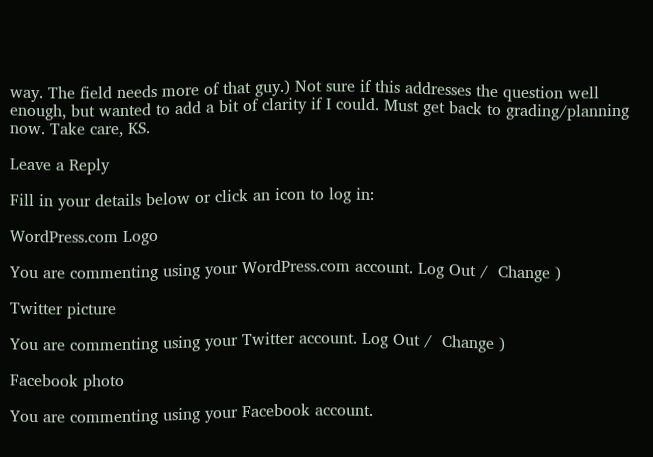way. The field needs more of that guy.) Not sure if this addresses the question well enough, but wanted to add a bit of clarity if I could. Must get back to grading/planning now. Take care, KS.

Leave a Reply

Fill in your details below or click an icon to log in:

WordPress.com Logo

You are commenting using your WordPress.com account. Log Out /  Change )

Twitter picture

You are commenting using your Twitter account. Log Out /  Change )

Facebook photo

You are commenting using your Facebook account.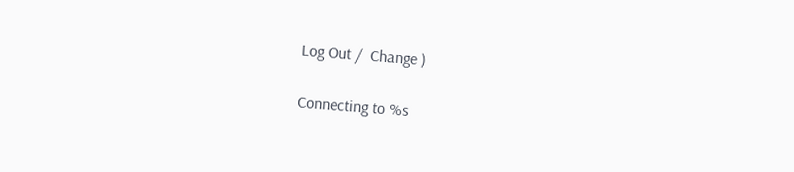Log Out /  Change )

Connecting to %s